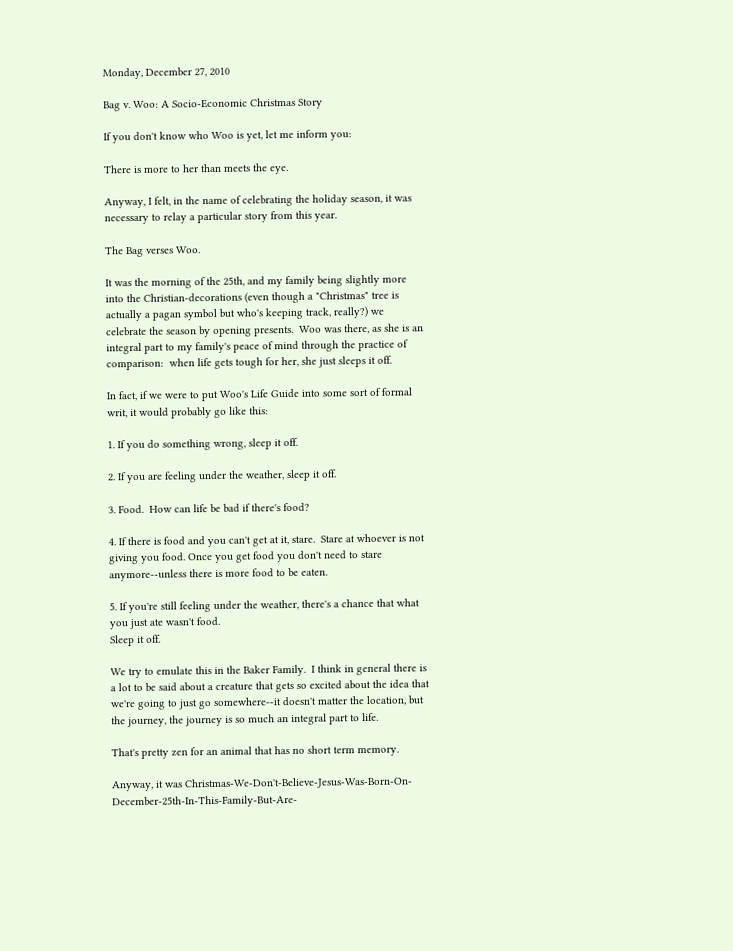Monday, December 27, 2010

Bag v. Woo: A Socio-Economic Christmas Story

If you don't know who Woo is yet, let me inform you:

There is more to her than meets the eye.

Anyway, I felt, in the name of celebrating the holiday season, it was necessary to relay a particular story from this year.

The Bag verses Woo.

It was the morning of the 25th, and my family being slightly more into the Christian-decorations (even though a "Christmas" tree is actually a pagan symbol but who's keeping track, really?) we celebrate the season by opening presents.  Woo was there, as she is an integral part to my family's peace of mind through the practice of comparison:  when life gets tough for her, she just sleeps it off.

In fact, if we were to put Woo's Life Guide into some sort of formal writ, it would probably go like this:

1. If you do something wrong, sleep it off.

2. If you are feeling under the weather, sleep it off.

3. Food.  How can life be bad if there's food?

4. If there is food and you can't get at it, stare.  Stare at whoever is not giving you food. Once you get food you don't need to stare anymore--unless there is more food to be eaten.

5. If you're still feeling under the weather, there's a chance that what you just ate wasn't food.
Sleep it off.

We try to emulate this in the Baker Family.  I think in general there is a lot to be said about a creature that gets so excited about the idea that we're going to just go somewhere--it doesn't matter the location, but the journey, the journey is so much an integral part to life.

That's pretty zen for an animal that has no short term memory.

Anyway, it was Christmas-We-Don't-Believe-Jesus-Was-Born-On-December-25th-In-This-Family-But-Are-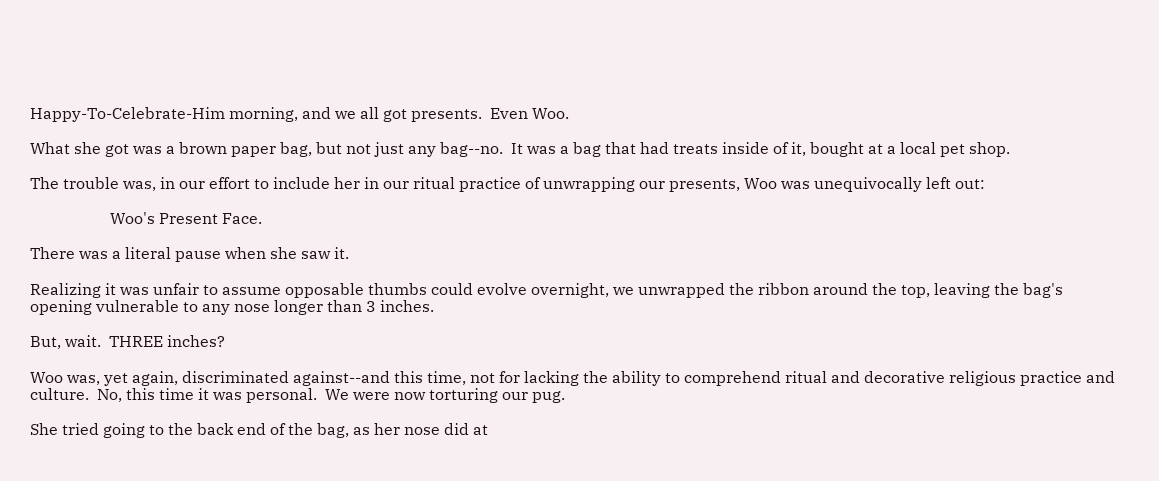Happy-To-Celebrate-Him morning, and we all got presents.  Even Woo.

What she got was a brown paper bag, but not just any bag--no.  It was a bag that had treats inside of it, bought at a local pet shop.

The trouble was, in our effort to include her in our ritual practice of unwrapping our presents, Woo was unequivocally left out:

                    Woo's Present Face.

There was a literal pause when she saw it.

Realizing it was unfair to assume opposable thumbs could evolve overnight, we unwrapped the ribbon around the top, leaving the bag's opening vulnerable to any nose longer than 3 inches.

But, wait.  THREE inches?

Woo was, yet again, discriminated against--and this time, not for lacking the ability to comprehend ritual and decorative religious practice and culture.  No, this time it was personal.  We were now torturing our pug.

She tried going to the back end of the bag, as her nose did at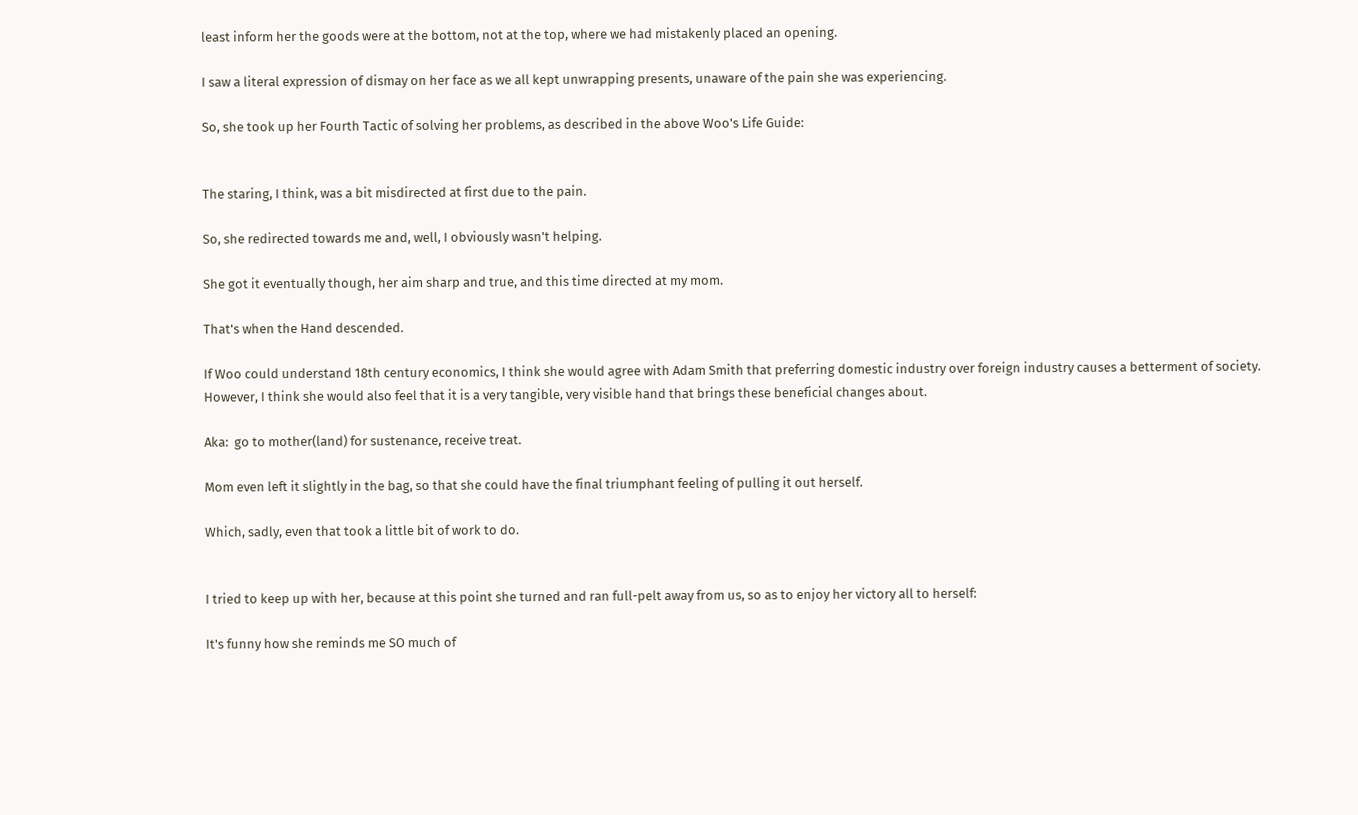least inform her the goods were at the bottom, not at the top, where we had mistakenly placed an opening.

I saw a literal expression of dismay on her face as we all kept unwrapping presents, unaware of the pain she was experiencing.

So, she took up her Fourth Tactic of solving her problems, as described in the above Woo's Life Guide:


The staring, I think, was a bit misdirected at first due to the pain.

So, she redirected towards me and, well, I obviously wasn't helping.

She got it eventually though, her aim sharp and true, and this time directed at my mom.

That's when the Hand descended.

If Woo could understand 18th century economics, I think she would agree with Adam Smith that preferring domestic industry over foreign industry causes a betterment of society.  However, I think she would also feel that it is a very tangible, very visible hand that brings these beneficial changes about.

Aka:  go to mother(land) for sustenance, receive treat.

Mom even left it slightly in the bag, so that she could have the final triumphant feeling of pulling it out herself.

Which, sadly, even that took a little bit of work to do.


I tried to keep up with her, because at this point she turned and ran full-pelt away from us, so as to enjoy her victory all to herself:

It's funny how she reminds me SO much of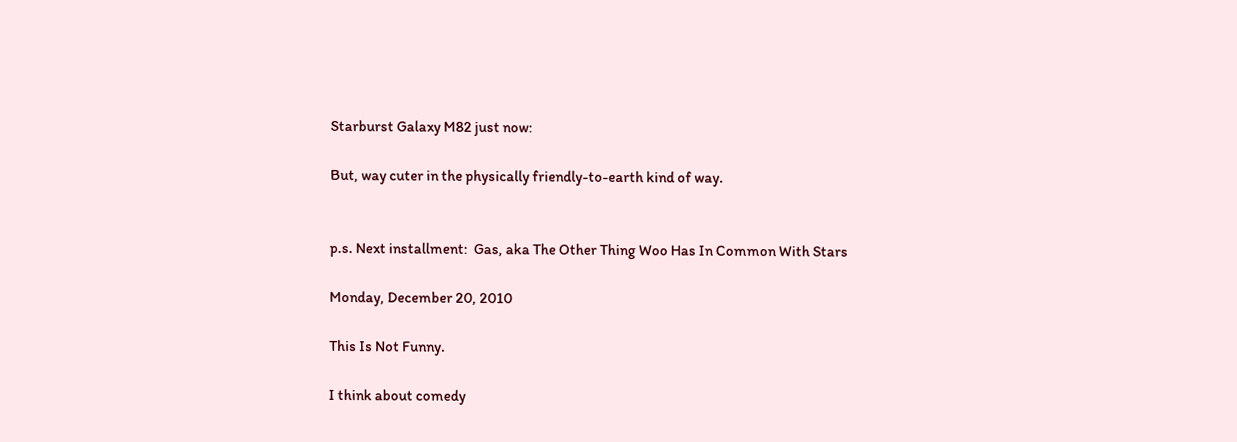Starburst Galaxy M82 just now:

But, way cuter in the physically friendly-to-earth kind of way.


p.s. Next installment:  Gas, aka The Other Thing Woo Has In Common With Stars

Monday, December 20, 2010

This Is Not Funny.

I think about comedy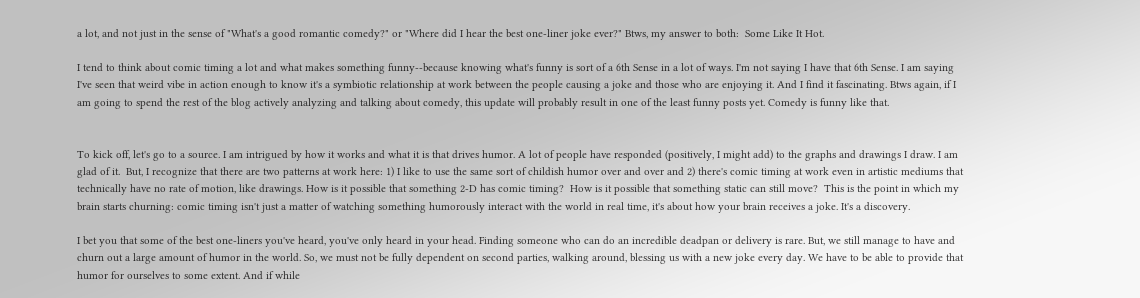a lot, and not just in the sense of "What's a good romantic comedy?" or "Where did I hear the best one-liner joke ever?" Btws, my answer to both:  Some Like It Hot.

I tend to think about comic timing a lot and what makes something funny--because knowing what's funny is sort of a 6th Sense in a lot of ways. I'm not saying I have that 6th Sense. I am saying I've seen that weird vibe in action enough to know it's a symbiotic relationship at work between the people causing a joke and those who are enjoying it. And I find it fascinating. Btws again, if I am going to spend the rest of the blog actively analyzing and talking about comedy, this update will probably result in one of the least funny posts yet. Comedy is funny like that.


To kick off, let's go to a source. I am intrigued by how it works and what it is that drives humor. A lot of people have responded (positively, I might add) to the graphs and drawings I draw. I am glad of it.  But, I recognize that there are two patterns at work here: 1) I like to use the same sort of childish humor over and over and 2) there's comic timing at work even in artistic mediums that technically have no rate of motion, like drawings. How is it possible that something 2-D has comic timing?  How is it possible that something static can still move?  This is the point in which my brain starts churning: comic timing isn't just a matter of watching something humorously interact with the world in real time, it's about how your brain receives a joke. It's a discovery.

I bet you that some of the best one-liners you've heard, you've only heard in your head. Finding someone who can do an incredible deadpan or delivery is rare. But, we still manage to have and churn out a large amount of humor in the world. So, we must not be fully dependent on second parties, walking around, blessing us with a new joke every day. We have to be able to provide that humor for ourselves to some extent. And if while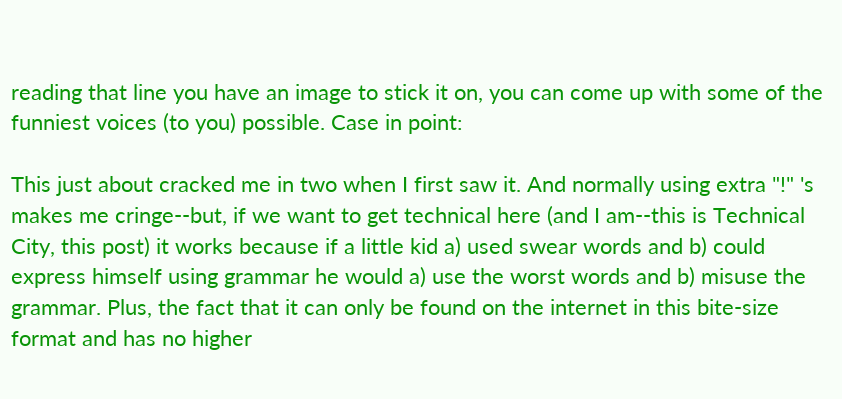reading that line you have an image to stick it on, you can come up with some of the funniest voices (to you) possible. Case in point:

This just about cracked me in two when I first saw it. And normally using extra "!" 's makes me cringe--but, if we want to get technical here (and I am--this is Technical City, this post) it works because if a little kid a) used swear words and b) could express himself using grammar he would a) use the worst words and b) misuse the grammar. Plus, the fact that it can only be found on the internet in this bite-size format and has no higher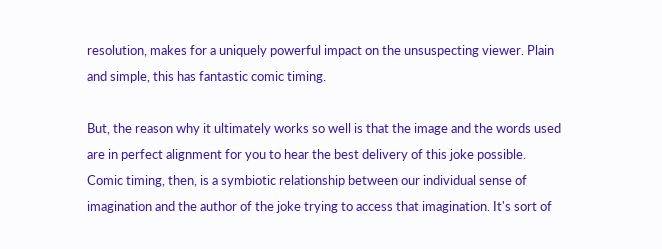resolution, makes for a uniquely powerful impact on the unsuspecting viewer. Plain and simple, this has fantastic comic timing.

But, the reason why it ultimately works so well is that the image and the words used are in perfect alignment for you to hear the best delivery of this joke possible. Comic timing, then, is a symbiotic relationship between our individual sense of imagination and the author of the joke trying to access that imagination. It's sort of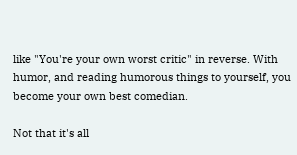like "You're your own worst critic" in reverse. With humor, and reading humorous things to yourself, you become your own best comedian.

Not that it's all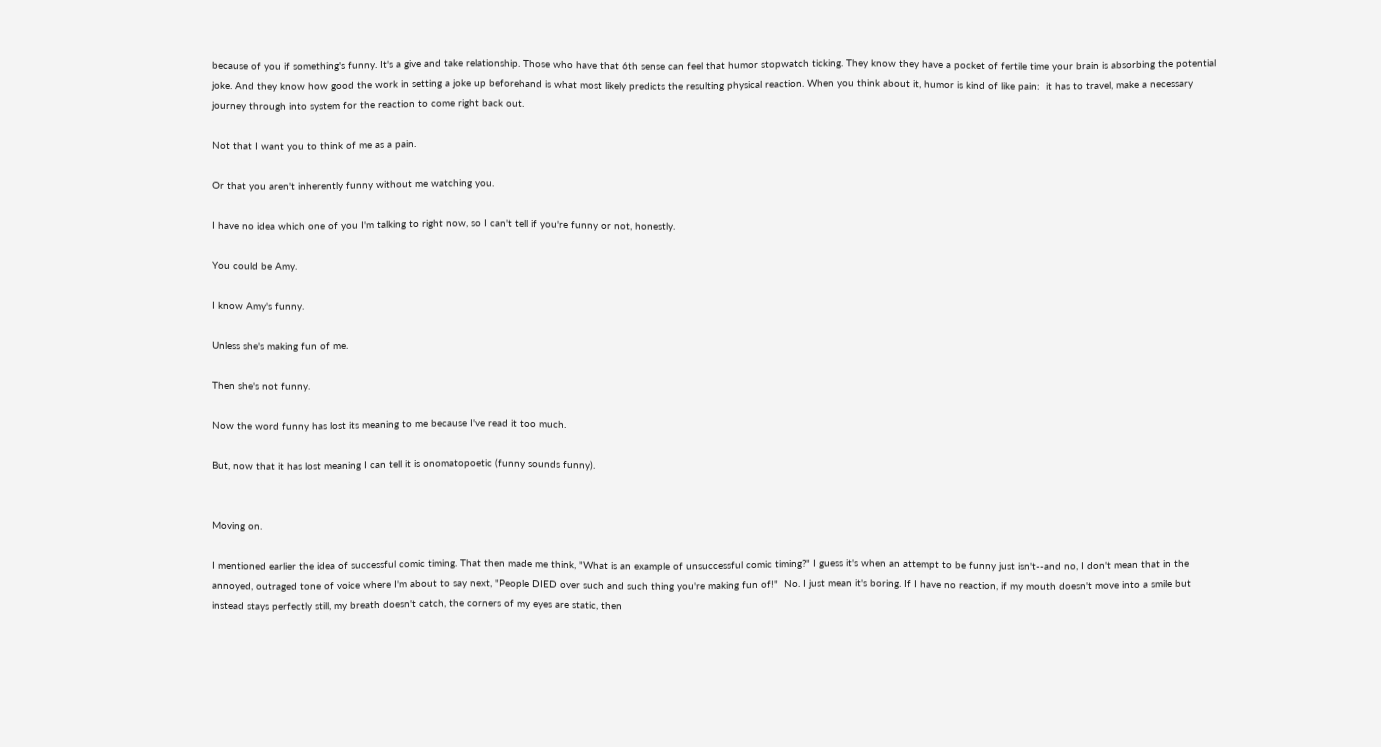because of you if something's funny. It's a give and take relationship. Those who have that 6th sense can feel that humor stopwatch ticking. They know they have a pocket of fertile time your brain is absorbing the potential joke. And they know how good the work in setting a joke up beforehand is what most likely predicts the resulting physical reaction. When you think about it, humor is kind of like pain:  it has to travel, make a necessary journey through into system for the reaction to come right back out.

Not that I want you to think of me as a pain.

Or that you aren't inherently funny without me watching you.

I have no idea which one of you I'm talking to right now, so I can't tell if you're funny or not, honestly.

You could be Amy.

I know Amy's funny.

Unless she's making fun of me.

Then she's not funny.

Now the word funny has lost its meaning to me because I've read it too much.

But, now that it has lost meaning I can tell it is onomatopoetic (funny sounds funny).


Moving on.

I mentioned earlier the idea of successful comic timing. That then made me think, "What is an example of unsuccessful comic timing?" I guess it's when an attempt to be funny just isn't--and no, I don't mean that in the annoyed, outraged tone of voice where I'm about to say next, "People DIED over such and such thing you're making fun of!"  No. I just mean it's boring. If I have no reaction, if my mouth doesn't move into a smile but instead stays perfectly still, my breath doesn't catch, the corners of my eyes are static, then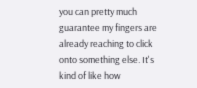you can pretty much guarantee my fingers are already reaching to click onto something else. It's kind of like how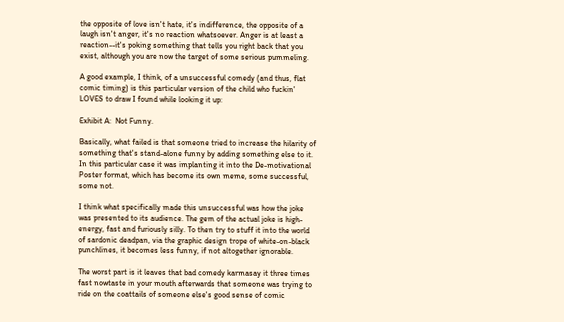the opposite of love isn't hate, it's indifference, the opposite of a laugh isn't anger, it's no reaction whatsoever. Anger is at least a reaction--it's poking something that tells you right back that you exist, although you are now the target of some serious pummeling.

A good example, I think, of a unsuccessful comedy (and thus, flat comic timing) is this particular version of the child who fuckin' LOVES to draw I found while looking it up:

Exhibit A:  Not Funny.

Basically, what failed is that someone tried to increase the hilarity of something that's stand-alone funny by adding something else to it. In this particular case it was implanting it into the De-motivational Poster format, which has become its own meme, some successful, some not.

I think what specifically made this unsuccessful was how the joke was presented to its audience. The gem of the actual joke is high-energy, fast and furiously silly. To then try to stuff it into the world of sardonic deadpan, via the graphic design trope of white-on-black punchlines, it becomes less funny, if not altogether ignorable.

The worst part is it leaves that bad comedy karmasay it three times fast nowtaste in your mouth afterwards that someone was trying to ride on the coattails of someone else's good sense of comic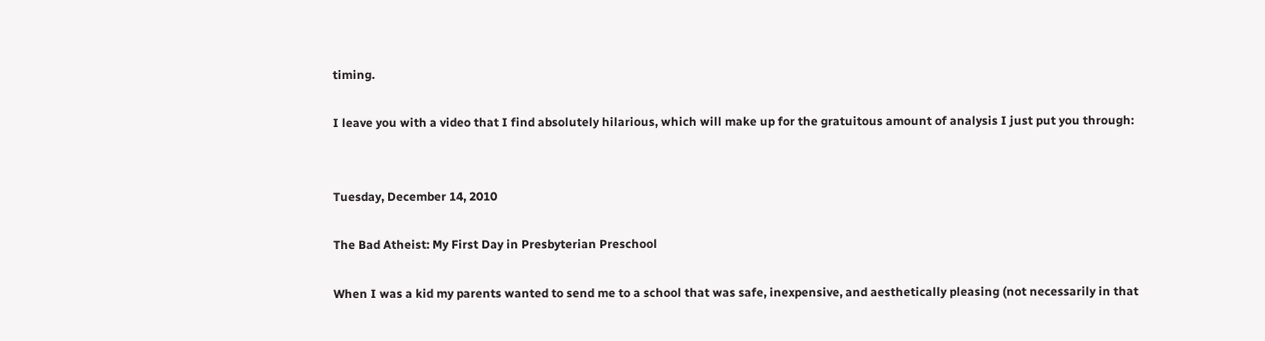timing.

I leave you with a video that I find absolutely hilarious, which will make up for the gratuitous amount of analysis I just put you through:


Tuesday, December 14, 2010

The Bad Atheist: My First Day in Presbyterian Preschool

When I was a kid my parents wanted to send me to a school that was safe, inexpensive, and aesthetically pleasing (not necessarily in that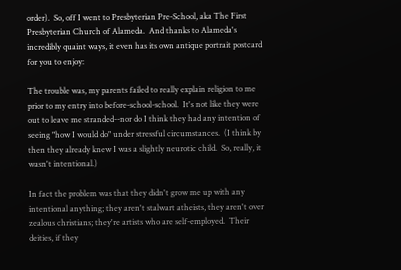order).  So, off I went to Presbyterian Pre-School, aka The First Presbyterian Church of Alameda.  And thanks to Alameda's incredibly quaint ways, it even has its own antique portrait postcard for you to enjoy:

The trouble was, my parents failed to really explain religion to me prior to my entry into before-school-school.  It's not like they were out to leave me stranded--nor do I think they had any intention of seeing "how I would do" under stressful circumstances.  (I think by then they already knew I was a slightly neurotic child.  So, really, it wasn't intentional.)

In fact the problem was that they didn't grow me up with any intentional anything; they aren't stalwart atheists, they aren't over zealous christians; they're artists who are self-employed.  Their deities, if they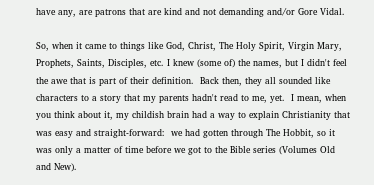have any, are patrons that are kind and not demanding and/or Gore Vidal.

So, when it came to things like God, Christ, The Holy Spirit, Virgin Mary, Prophets, Saints, Disciples, etc. I knew (some of) the names, but I didn't feel the awe that is part of their definition.  Back then, they all sounded like characters to a story that my parents hadn't read to me, yet.  I mean, when you think about it, my childish brain had a way to explain Christianity that was easy and straight-forward:  we had gotten through The Hobbit, so it was only a matter of time before we got to the Bible series (Volumes Old and New).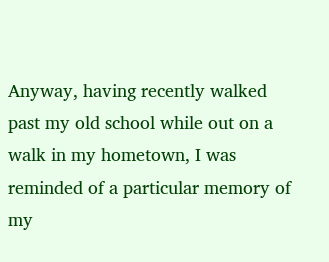Anyway, having recently walked past my old school while out on a walk in my hometown, I was reminded of a particular memory of my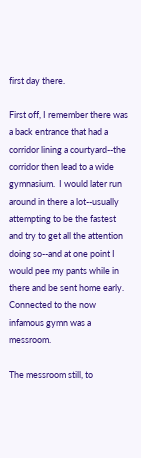first day there.

First off, I remember there was a back entrance that had a corridor lining a courtyard--the corridor then lead to a wide gymnasium.  I would later run around in there a lot--usually attempting to be the fastest and try to get all the attention doing so--and at one point I would pee my pants while in there and be sent home early.  Connected to the now infamous gymn was a messroom.

The messroom still, to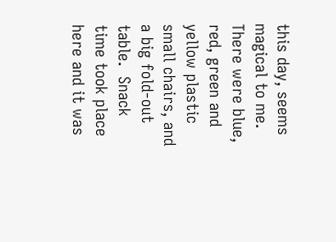this day, seems magical to me.  There were blue, red, green and yellow plastic small chairs, and a big fold-out table.  Snack time took place here and it was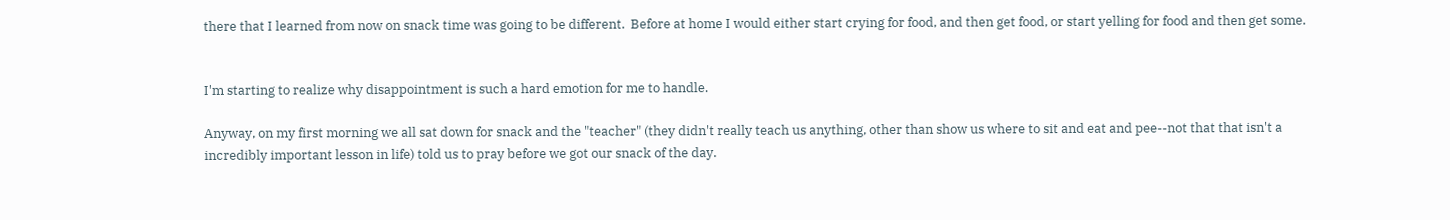there that I learned from now on snack time was going to be different.  Before at home I would either start crying for food, and then get food, or start yelling for food and then get some.


I'm starting to realize why disappointment is such a hard emotion for me to handle.

Anyway, on my first morning we all sat down for snack and the "teacher" (they didn't really teach us anything, other than show us where to sit and eat and pee--not that that isn't a incredibly important lesson in life) told us to pray before we got our snack of the day.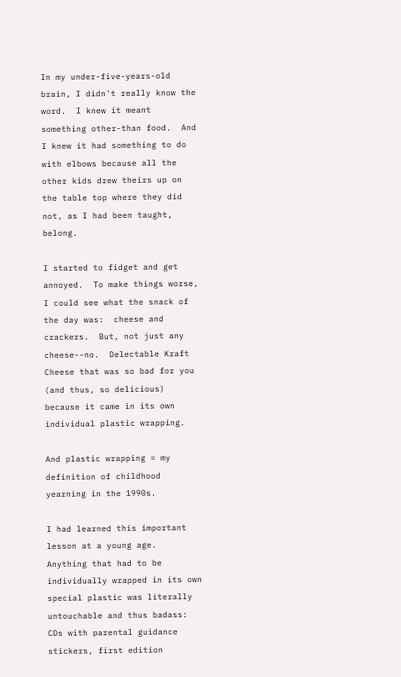In my under-five-years-old brain, I didn't really know the word.  I knew it meant something other-than food.  And I knew it had something to do with elbows because all the other kids drew theirs up on the table top where they did not, as I had been taught, belong.

I started to fidget and get annoyed.  To make things worse, I could see what the snack of the day was:  cheese and crackers.  But, not just any cheese--no.  Delectable Kraft Cheese that was so bad for you (and thus, so delicious) because it came in its own individual plastic wrapping.

And plastic wrapping = my definition of childhood yearning in the 1990s.

I had learned this important lesson at a young age.  Anything that had to be individually wrapped in its own special plastic was literally untouchable and thus badass:  CDs with parental guidance stickers, first edition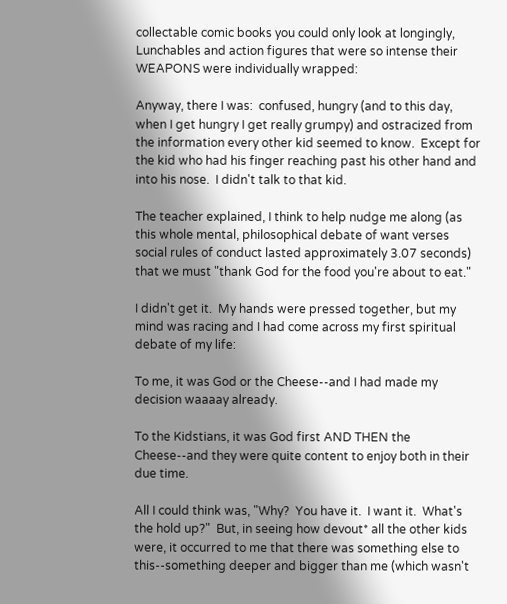collectable comic books you could only look at longingly, Lunchables and action figures that were so intense their WEAPONS were individually wrapped:

Anyway, there I was:  confused, hungry (and to this day, when I get hungry I get really grumpy) and ostracized from the information every other kid seemed to know.  Except for the kid who had his finger reaching past his other hand and into his nose.  I didn't talk to that kid.

The teacher explained, I think to help nudge me along (as this whole mental, philosophical debate of want verses social rules of conduct lasted approximately 3.07 seconds) that we must "thank God for the food you're about to eat."

I didn't get it.  My hands were pressed together, but my mind was racing and I had come across my first spiritual debate of my life:

To me, it was God or the Cheese--and I had made my decision waaaay already.

To the Kidstians, it was God first AND THEN the Cheese--and they were quite content to enjoy both in their due time.

All I could think was, "Why?  You have it.  I want it.  What's the hold up?"  But, in seeing how devout* all the other kids were, it occurred to me that there was something else to this--something deeper and bigger than me (which wasn't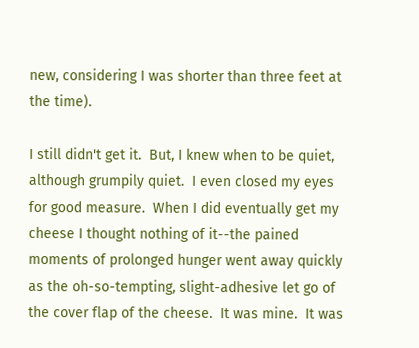new, considering I was shorter than three feet at the time).

I still didn't get it.  But, I knew when to be quiet, although grumpily quiet.  I even closed my eyes for good measure.  When I did eventually get my cheese I thought nothing of it--the pained moments of prolonged hunger went away quickly as the oh-so-tempting, slight-adhesive let go of the cover flap of the cheese.  It was mine.  It was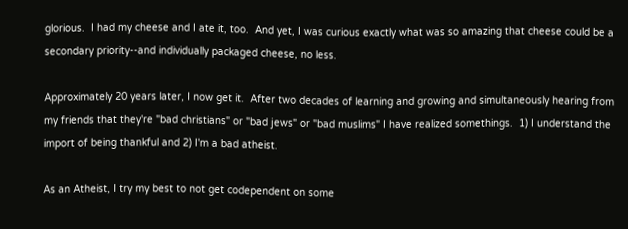glorious.  I had my cheese and I ate it, too.  And yet, I was curious exactly what was so amazing that cheese could be a secondary priority--and individually packaged cheese, no less.

Approximately 20 years later, I now get it.  After two decades of learning and growing and simultaneously hearing from my friends that they're "bad christians" or "bad jews" or "bad muslims" I have realized somethings.  1) I understand the import of being thankful and 2) I'm a bad atheist.

As an Atheist, I try my best to not get codependent on some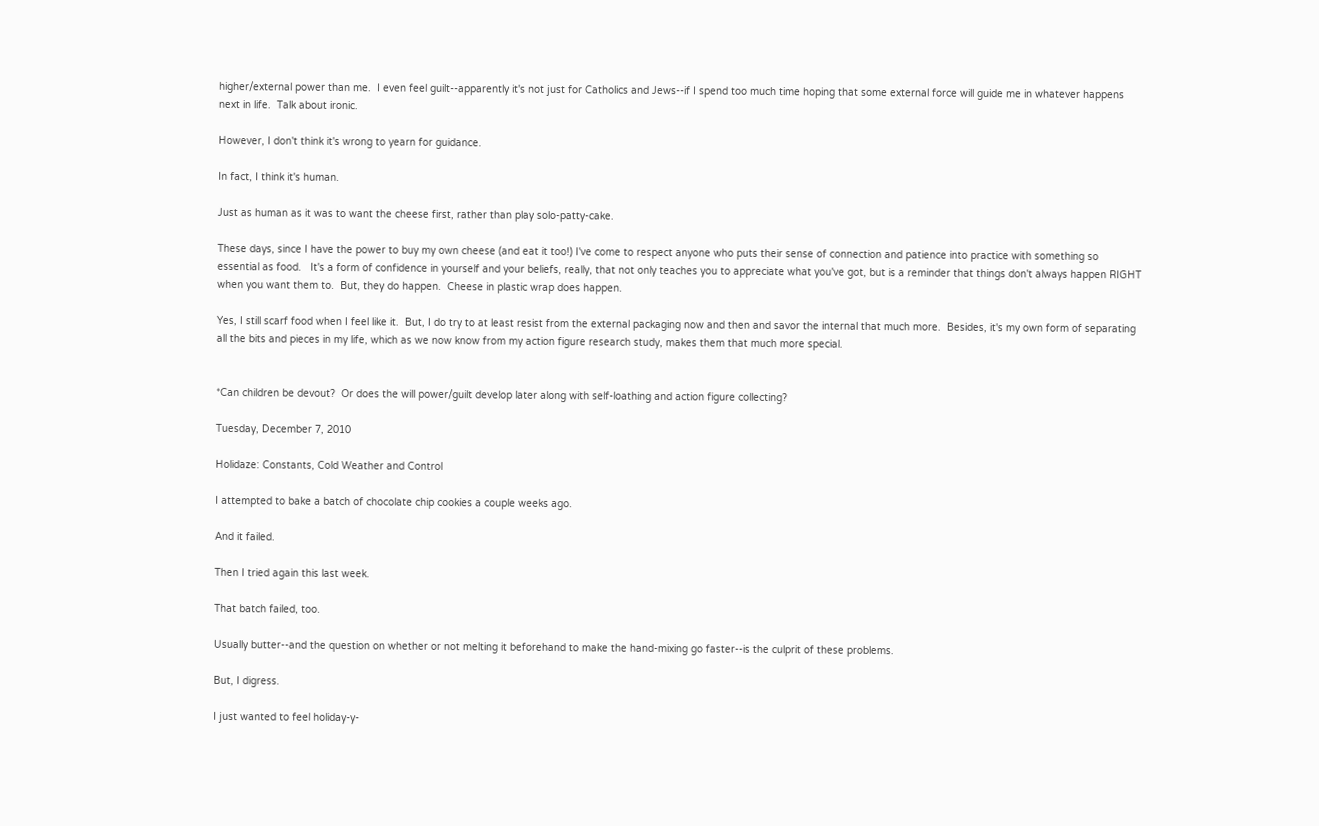higher/external power than me.  I even feel guilt--apparently it's not just for Catholics and Jews--if I spend too much time hoping that some external force will guide me in whatever happens next in life.  Talk about ironic.

However, I don't think it's wrong to yearn for guidance.

In fact, I think it's human.

Just as human as it was to want the cheese first, rather than play solo-patty-cake.

These days, since I have the power to buy my own cheese (and eat it too!) I've come to respect anyone who puts their sense of connection and patience into practice with something so essential as food.   It's a form of confidence in yourself and your beliefs, really, that not only teaches you to appreciate what you've got, but is a reminder that things don't always happen RIGHT when you want them to.  But, they do happen.  Cheese in plastic wrap does happen.

Yes, I still scarf food when I feel like it.  But, I do try to at least resist from the external packaging now and then and savor the internal that much more.  Besides, it's my own form of separating all the bits and pieces in my life, which as we now know from my action figure research study, makes them that much more special.


*Can children be devout?  Or does the will power/guilt develop later along with self-loathing and action figure collecting?

Tuesday, December 7, 2010

Holidaze: Constants, Cold Weather and Control

I attempted to bake a batch of chocolate chip cookies a couple weeks ago.

And it failed.

Then I tried again this last week.

That batch failed, too.

Usually butter--and the question on whether or not melting it beforehand to make the hand-mixing go faster--is the culprit of these problems.

But, I digress.

I just wanted to feel holiday-y-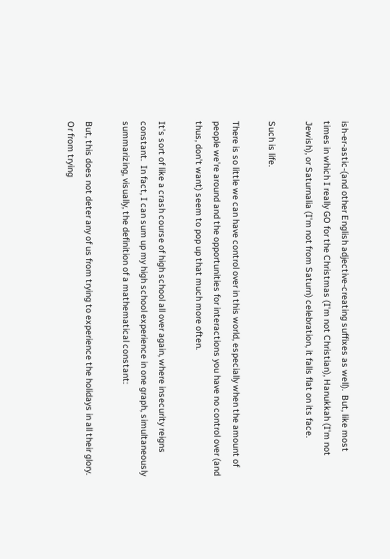ish-er-astic-(and other English adjective-creating suffixes as well).  But, like most times in which I really GO for the Christmas (I'm not Christian), Hanukkah (I'm not Jewish), or Saturnalia (I'm not from Saturn) celebration, it falls flat on its face.

Such is life.

There is so little we can have control over in this world, especially when the amount of people we're around and the opportunities for interactions you have no control over (and thus, don't want) seem to pop up that much more often.

It's sort of like a crash course of high school all over again, where insecurity reigns constant.  In fact, I can sum up my high school experience in one graph, simultaneously summarizing, visually, the definition of a mathematical constant:

But, this does not deter any of us from trying to experience the holidays in all their glory.  Or from trying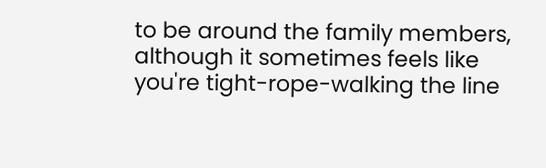to be around the family members, although it sometimes feels like you're tight-rope-walking the line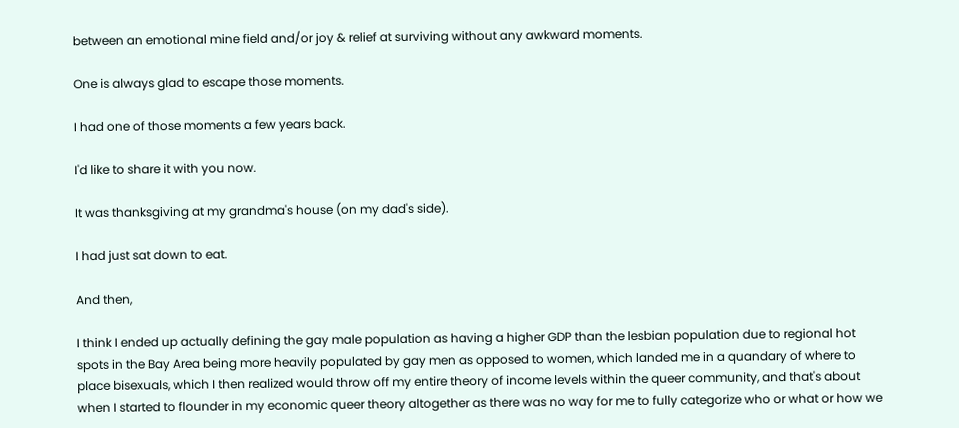between an emotional mine field and/or joy & relief at surviving without any awkward moments.

One is always glad to escape those moments.

I had one of those moments a few years back.

I'd like to share it with you now.

It was thanksgiving at my grandma's house (on my dad's side).

I had just sat down to eat.

And then,

I think I ended up actually defining the gay male population as having a higher GDP than the lesbian population due to regional hot spots in the Bay Area being more heavily populated by gay men as opposed to women, which landed me in a quandary of where to place bisexuals, which I then realized would throw off my entire theory of income levels within the queer community, and that's about when I started to flounder in my economic queer theory altogether as there was no way for me to fully categorize who or what or how we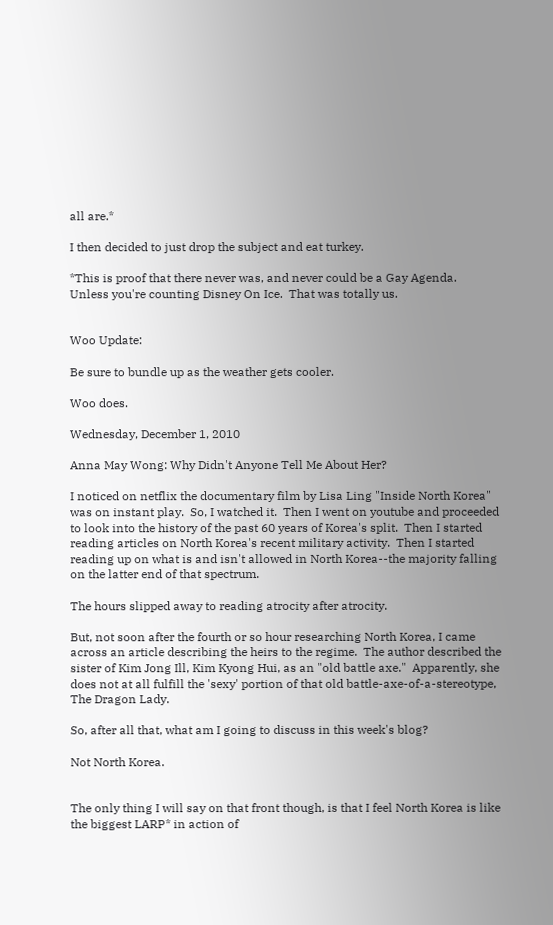all are.*

I then decided to just drop the subject and eat turkey.

*This is proof that there never was, and never could be a Gay Agenda.  Unless you're counting Disney On Ice.  That was totally us.


Woo Update:

Be sure to bundle up as the weather gets cooler.

Woo does.

Wednesday, December 1, 2010

Anna May Wong: Why Didn't Anyone Tell Me About Her?

I noticed on netflix the documentary film by Lisa Ling "Inside North Korea" was on instant play.  So, I watched it.  Then I went on youtube and proceeded to look into the history of the past 60 years of Korea's split.  Then I started reading articles on North Korea's recent military activity.  Then I started reading up on what is and isn't allowed in North Korea--the majority falling on the latter end of that spectrum.

The hours slipped away to reading atrocity after atrocity.

But, not soon after the fourth or so hour researching North Korea, I came across an article describing the heirs to the regime.  The author described the sister of Kim Jong Ill, Kim Kyong Hui, as an "old battle axe."  Apparently, she does not at all fulfill the 'sexy' portion of that old battle-axe-of-a-stereotype, The Dragon Lady.

So, after all that, what am I going to discuss in this week's blog?

Not North Korea.


The only thing I will say on that front though, is that I feel North Korea is like the biggest LARP* in action of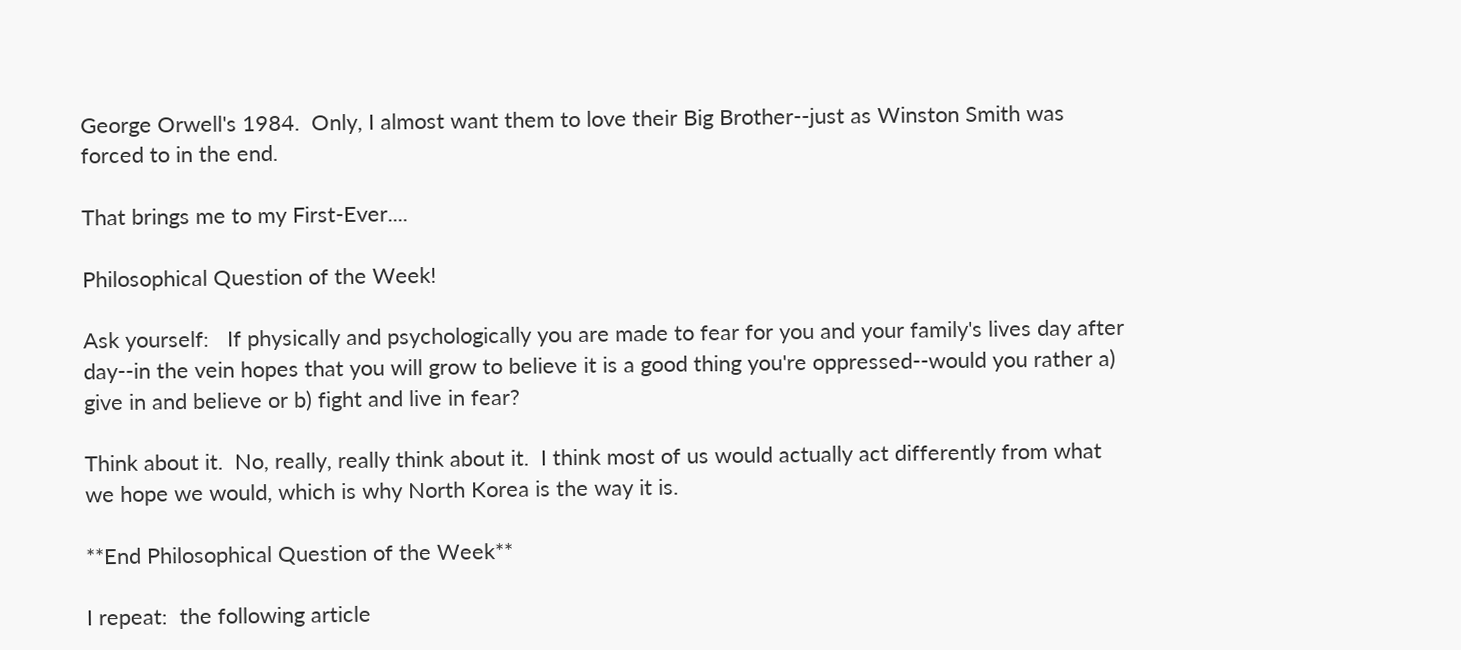George Orwell's 1984.  Only, I almost want them to love their Big Brother--just as Winston Smith was forced to in the end.

That brings me to my First-Ever....

Philosophical Question of the Week!

Ask yourself:   If physically and psychologically you are made to fear for you and your family's lives day after day--in the vein hopes that you will grow to believe it is a good thing you're oppressed--would you rather a) give in and believe or b) fight and live in fear?

Think about it.  No, really, really think about it.  I think most of us would actually act differently from what we hope we would, which is why North Korea is the way it is.

**End Philosophical Question of the Week**

I repeat:  the following article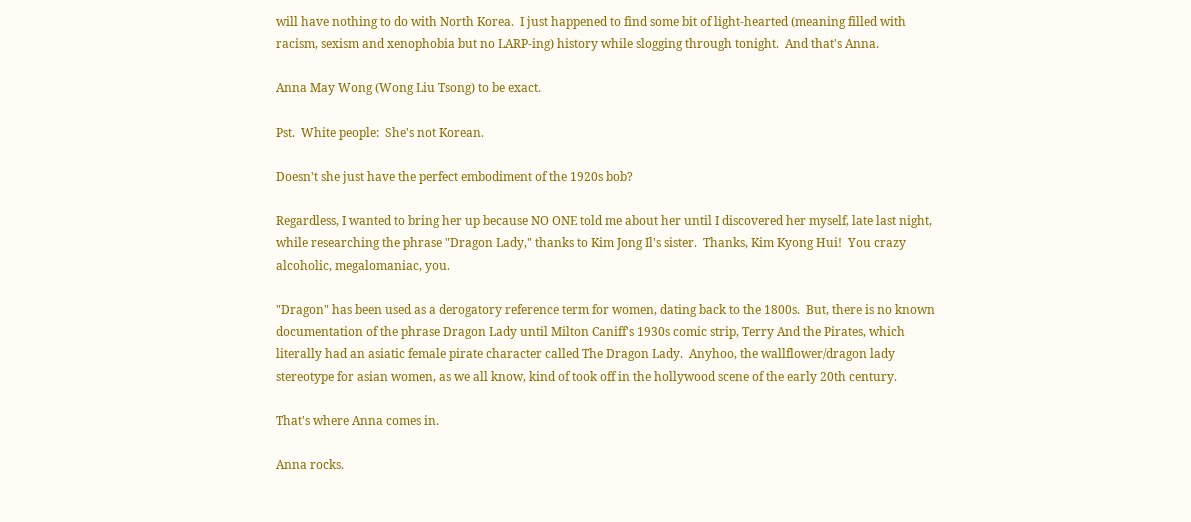will have nothing to do with North Korea.  I just happened to find some bit of light-hearted (meaning filled with racism, sexism and xenophobia but no LARP-ing) history while slogging through tonight.  And that's Anna.

Anna May Wong (Wong Liu Tsong) to be exact.

Pst.  White people:  She's not Korean.

Doesn't she just have the perfect embodiment of the 1920s bob?

Regardless, I wanted to bring her up because NO ONE told me about her until I discovered her myself, late last night, while researching the phrase "Dragon Lady," thanks to Kim Jong Il's sister.  Thanks, Kim Kyong Hui!  You crazy alcoholic, megalomaniac, you.

"Dragon" has been used as a derogatory reference term for women, dating back to the 1800s.  But, there is no known documentation of the phrase Dragon Lady until Milton Caniff's 1930s comic strip, Terry And the Pirates, which literally had an asiatic female pirate character called The Dragon Lady.  Anyhoo, the wallflower/dragon lady stereotype for asian women, as we all know, kind of took off in the hollywood scene of the early 20th century.

That's where Anna comes in.

Anna rocks.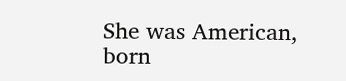She was American, born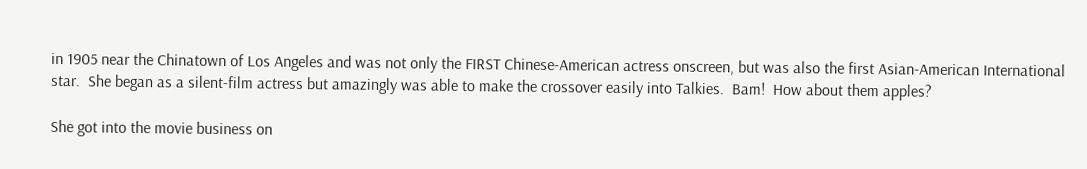in 1905 near the Chinatown of Los Angeles and was not only the FIRST Chinese-American actress onscreen, but was also the first Asian-American International star.  She began as a silent-film actress but amazingly was able to make the crossover easily into Talkies.  Bam!  How about them apples?

She got into the movie business on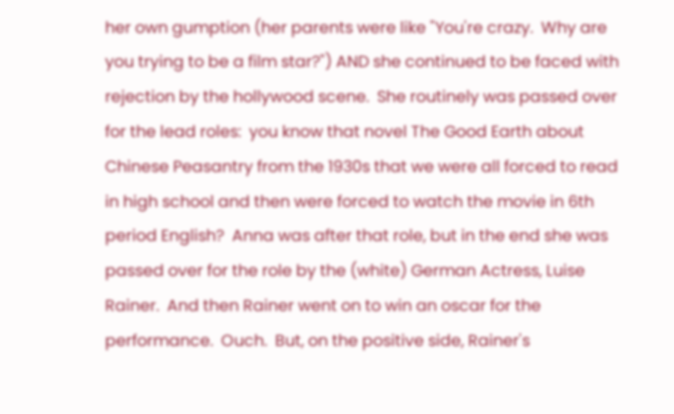her own gumption (her parents were like "You're crazy.  Why are you trying to be a film star?") AND she continued to be faced with rejection by the hollywood scene.  She routinely was passed over for the lead roles:  you know that novel The Good Earth about Chinese Peasantry from the 1930s that we were all forced to read in high school and then were forced to watch the movie in 6th period English?  Anna was after that role, but in the end she was passed over for the role by the (white) German Actress, Luise Rainer.  And then Rainer went on to win an oscar for the performance.  Ouch.  But, on the positive side, Rainer's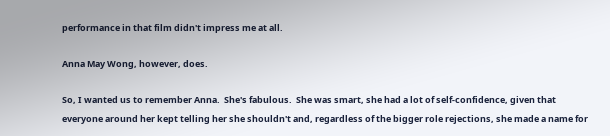performance in that film didn't impress me at all.

Anna May Wong, however, does.

So, I wanted us to remember Anna.  She's fabulous.  She was smart, she had a lot of self-confidence, given that everyone around her kept telling her she shouldn't and, regardless of the bigger role rejections, she made a name for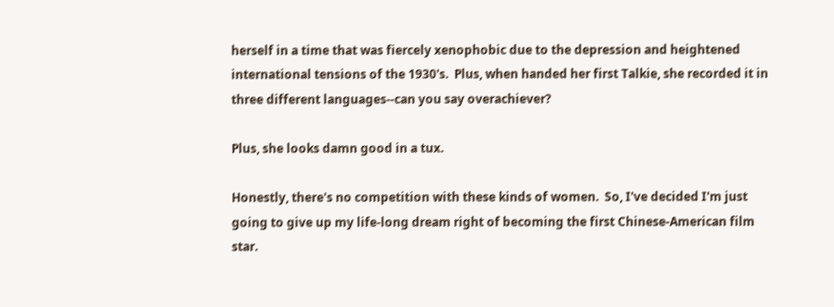herself in a time that was fiercely xenophobic due to the depression and heightened international tensions of the 1930's.  Plus, when handed her first Talkie, she recorded it in three different languages--can you say overachiever?

Plus, she looks damn good in a tux.

Honestly, there's no competition with these kinds of women.  So, I've decided I'm just going to give up my life-long dream right of becoming the first Chinese-American film star.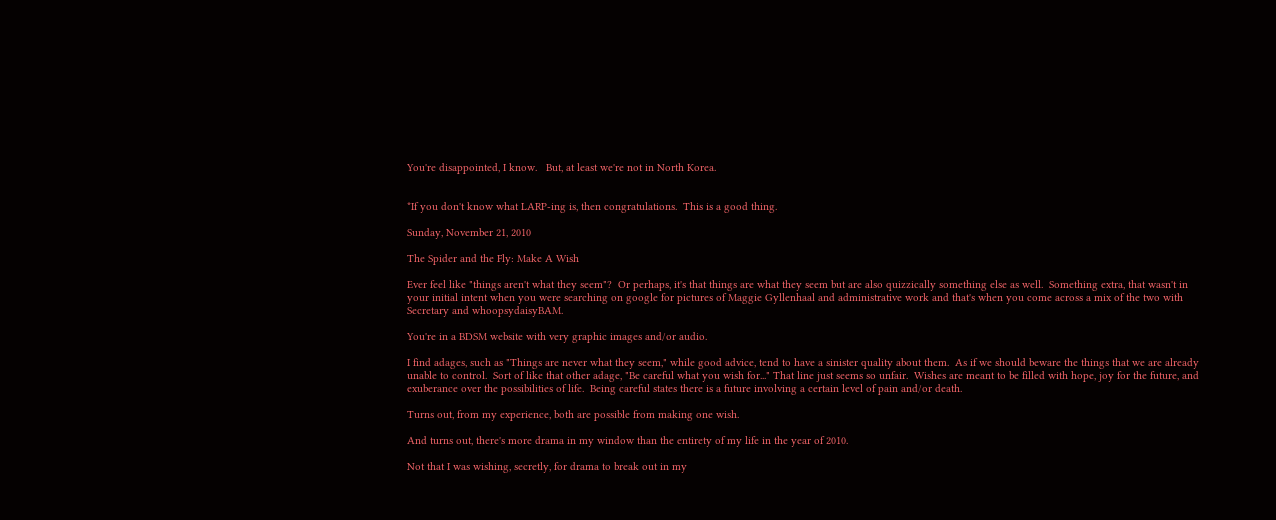You're disappointed, I know.   But, at least we're not in North Korea.


*If you don't know what LARP-ing is, then congratulations.  This is a good thing.

Sunday, November 21, 2010

The Spider and the Fly: Make A Wish

Ever feel like "things aren't what they seem"?  Or perhaps, it's that things are what they seem but are also quizzically something else as well.  Something extra, that wasn't in your initial intent when you were searching on google for pictures of Maggie Gyllenhaal and administrative work and that's when you come across a mix of the two with Secretary and whoopsydaisyBAM.

You're in a BDSM website with very graphic images and/or audio.

I find adages, such as "Things are never what they seem," while good advice, tend to have a sinister quality about them.  As if we should beware the things that we are already unable to control.  Sort of like that other adage, "Be careful what you wish for..." That line just seems so unfair.  Wishes are meant to be filled with hope, joy for the future, and exuberance over the possibilities of life.  Being careful states there is a future involving a certain level of pain and/or death.

Turns out, from my experience, both are possible from making one wish.

And turns out, there's more drama in my window than the entirety of my life in the year of 2010.

Not that I was wishing, secretly, for drama to break out in my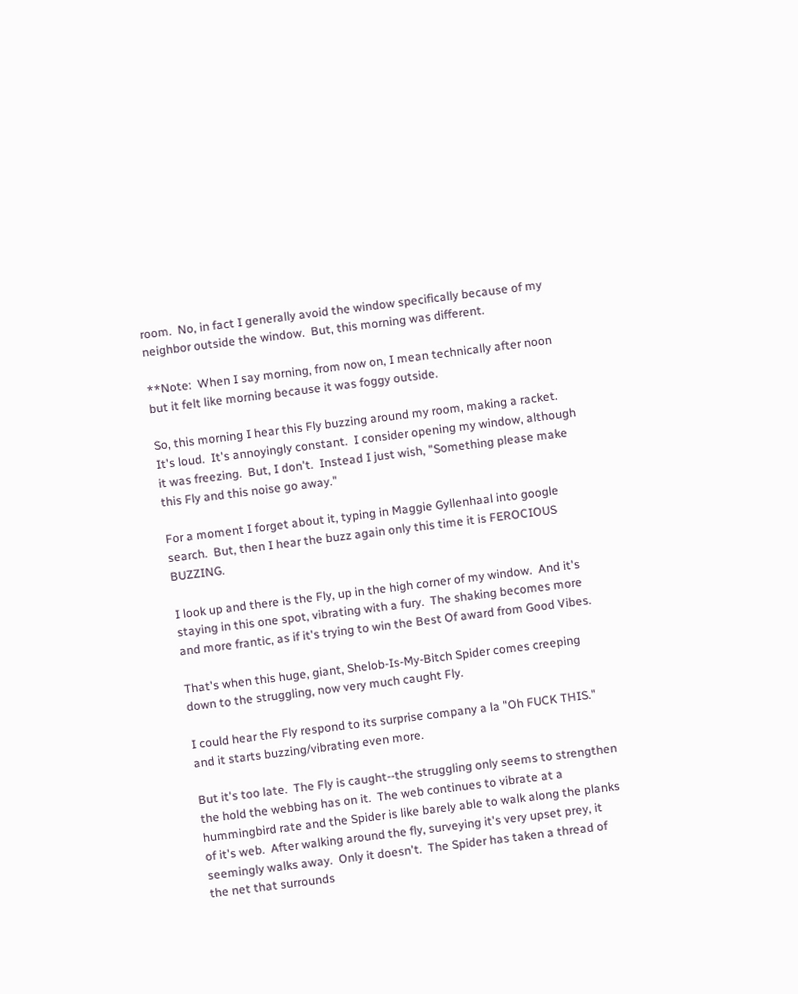room.  No, in fact I generally avoid the window specifically because of my neighbor outside the window.  But, this morning was different.

**Note:  When I say morning, from now on, I mean technically after noon but it felt like morning because it was foggy outside.

So, this morning I hear this Fly buzzing around my room, making a racket.  It's loud.  It's annoyingly constant.  I consider opening my window, although it was freezing.  But, I don't.  Instead I just wish, "Something please make this Fly and this noise go away."

For a moment I forget about it, typing in Maggie Gyllenhaal into google search.  But, then I hear the buzz again only this time it is FEROCIOUS BUZZING.

I look up and there is the Fly, up in the high corner of my window.  And it's staying in this one spot, vibrating with a fury.  The shaking becomes more and more frantic, as if it's trying to win the Best Of award from Good Vibes.

That's when this huge, giant, Shelob-Is-My-Bitch Spider comes creeping down to the struggling, now very much caught Fly.

I could hear the Fly respond to its surprise company a la "Oh FUCK THIS." and it starts buzzing/vibrating even more.

But it's too late.  The Fly is caught--the struggling only seems to strengthen the hold the webbing has on it.  The web continues to vibrate at a hummingbird rate and the Spider is like barely able to walk along the planks of it's web.  After walking around the fly, surveying it's very upset prey, it seemingly walks away.  Only it doesn't.  The Spider has taken a thread of the net that surrounds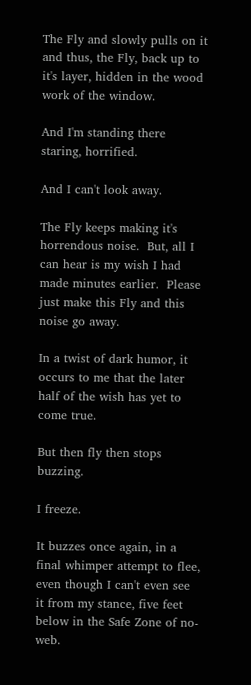The Fly and slowly pulls on it and thus, the Fly, back up to it's layer, hidden in the wood work of the window.

And I'm standing there staring, horrified.

And I can't look away.

The Fly keeps making it's horrendous noise.  But, all I can hear is my wish I had made minutes earlier.  Please just make this Fly and this noise go away.

In a twist of dark humor, it occurs to me that the later half of the wish has yet to come true.

But then fly then stops buzzing.

I freeze.

It buzzes once again, in a final whimper attempt to flee, even though I can't even see it from my stance, five feet below in the Safe Zone of no-web.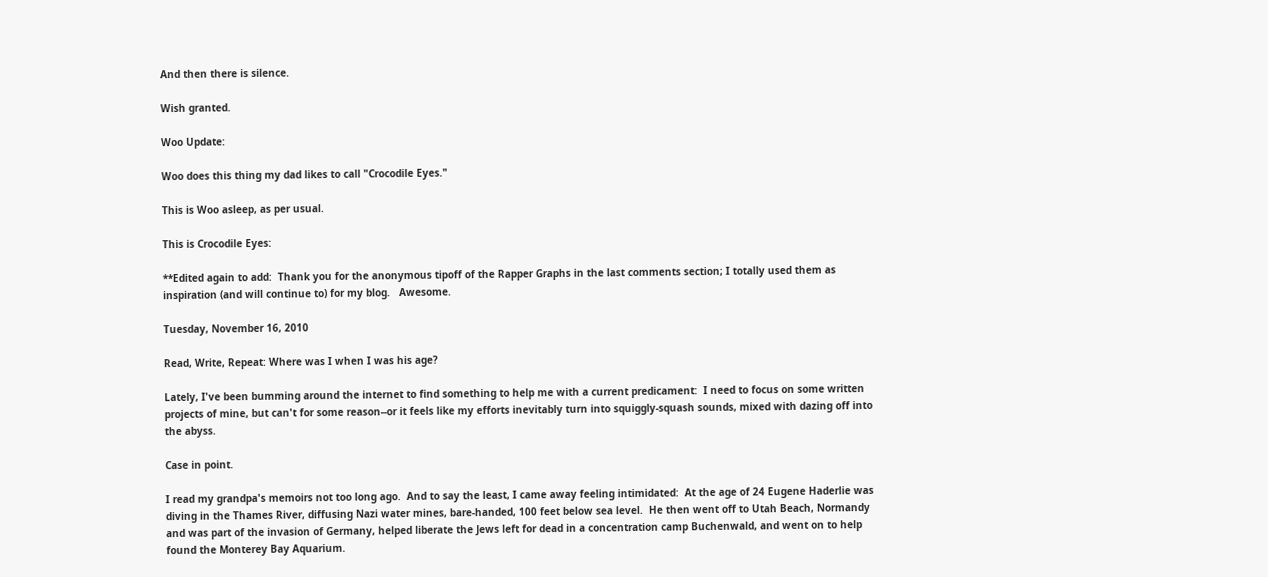And then there is silence.

Wish granted.

Woo Update:

Woo does this thing my dad likes to call "Crocodile Eyes."

This is Woo asleep, as per usual.

This is Crocodile Eyes:

**Edited again to add:  Thank you for the anonymous tipoff of the Rapper Graphs in the last comments section; I totally used them as inspiration (and will continue to) for my blog.   Awesome.

Tuesday, November 16, 2010

Read, Write, Repeat: Where was I when I was his age?

Lately, I've been bumming around the internet to find something to help me with a current predicament:  I need to focus on some written projects of mine, but can't for some reason--or it feels like my efforts inevitably turn into squiggly-squash sounds, mixed with dazing off into the abyss.

Case in point.

I read my grandpa's memoirs not too long ago.  And to say the least, I came away feeling intimidated:  At the age of 24 Eugene Haderlie was diving in the Thames River, diffusing Nazi water mines, bare-handed, 100 feet below sea level.  He then went off to Utah Beach, Normandy and was part of the invasion of Germany, helped liberate the Jews left for dead in a concentration camp Buchenwald, and went on to help found the Monterey Bay Aquarium.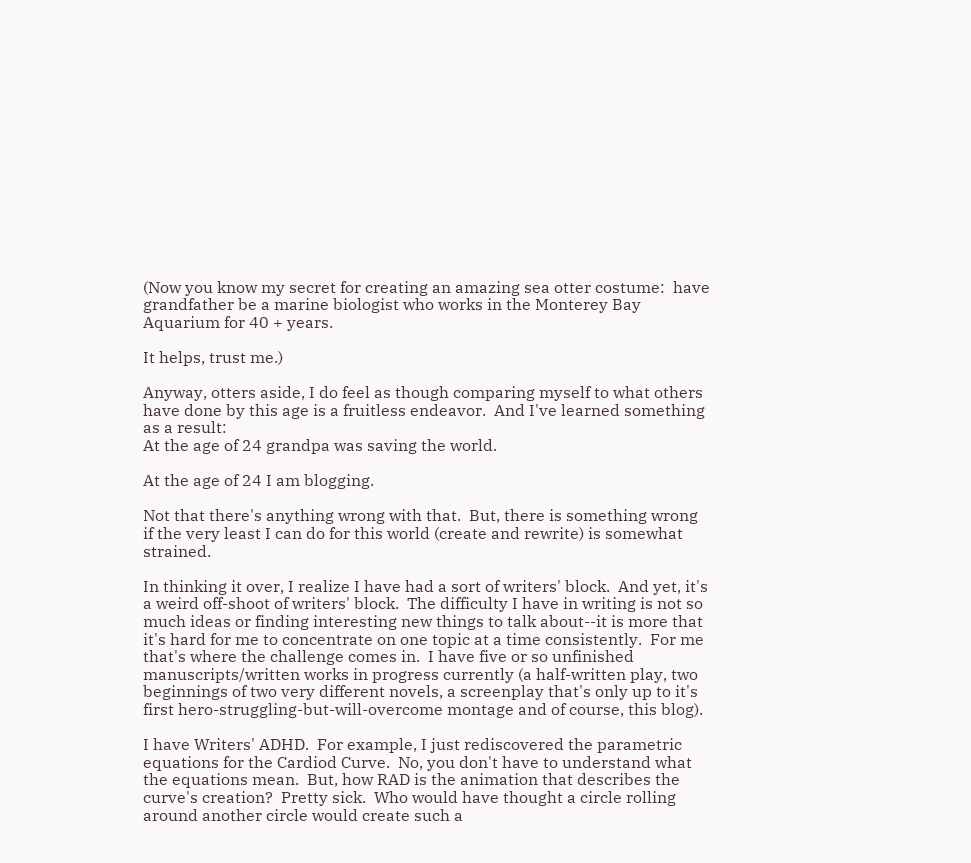(Now you know my secret for creating an amazing sea otter costume:  have grandfather be a marine biologist who works in the Monterey Bay Aquarium for 40 + years.

It helps, trust me.)

Anyway, otters aside, I do feel as though comparing myself to what others have done by this age is a fruitless endeavor.  And I've learned something as a result:
At the age of 24 grandpa was saving the world.

At the age of 24 I am blogging.

Not that there's anything wrong with that.  But, there is something wrong if the very least I can do for this world (create and rewrite) is somewhat strained.

In thinking it over, I realize I have had a sort of writers' block.  And yet, it's a weird off-shoot of writers' block.  The difficulty I have in writing is not so much ideas or finding interesting new things to talk about--it is more that it's hard for me to concentrate on one topic at a time consistently.  For me that's where the challenge comes in.  I have five or so unfinished manuscripts/written works in progress currently (a half-written play, two beginnings of two very different novels, a screenplay that's only up to it's first hero-struggling-but-will-overcome montage and of course, this blog).

I have Writers' ADHD.  For example, I just rediscovered the parametric equations for the Cardiod Curve.  No, you don't have to understand what the equations mean.  But, how RAD is the animation that describes the curve's creation?  Pretty sick.  Who would have thought a circle rolling around another circle would create such a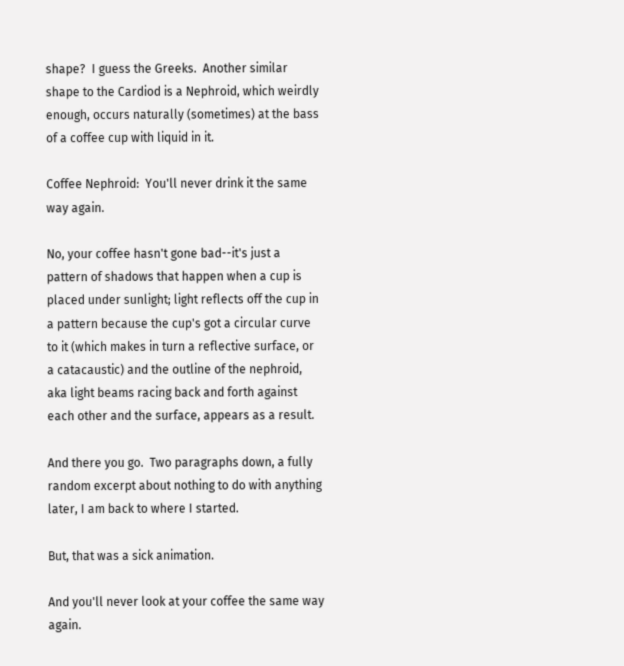shape?  I guess the Greeks.  Another similar shape to the Cardiod is a Nephroid, which weirdly enough, occurs naturally (sometimes) at the bass of a coffee cup with liquid in it.

Coffee Nephroid:  You'll never drink it the same way again.

No, your coffee hasn't gone bad--it's just a pattern of shadows that happen when a cup is placed under sunlight; light reflects off the cup in a pattern because the cup's got a circular curve to it (which makes in turn a reflective surface, or a catacaustic) and the outline of the nephroid, aka light beams racing back and forth against each other and the surface, appears as a result.

And there you go.  Two paragraphs down, a fully random excerpt about nothing to do with anything later, I am back to where I started.

But, that was a sick animation.

And you'll never look at your coffee the same way again.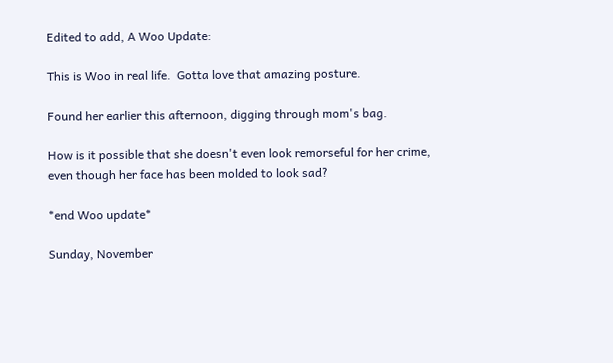Edited to add, A Woo Update:

This is Woo in real life.  Gotta love that amazing posture.

Found her earlier this afternoon, digging through mom's bag.

How is it possible that she doesn't even look remorseful for her crime, even though her face has been molded to look sad?

*end Woo update*

Sunday, November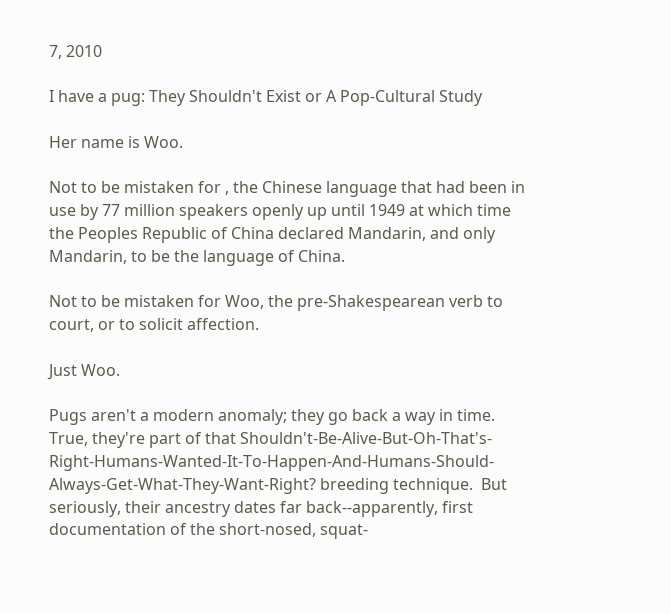7, 2010

I have a pug: They Shouldn't Exist or A Pop-Cultural Study

Her name is Woo.

Not to be mistaken for , the Chinese language that had been in use by 77 million speakers openly up until 1949 at which time the Peoples Republic of China declared Mandarin, and only Mandarin, to be the language of China.

Not to be mistaken for Woo, the pre-Shakespearean verb to court, or to solicit affection.

Just Woo.

Pugs aren't a modern anomaly; they go back a way in time.   True, they're part of that Shouldn't-Be-Alive-But-Oh-That's-Right-Humans-Wanted-It-To-Happen-And-Humans-Should-Always-Get-What-They-Want-Right? breeding technique.  But seriously, their ancestry dates far back--apparently, first documentation of the short-nosed, squat-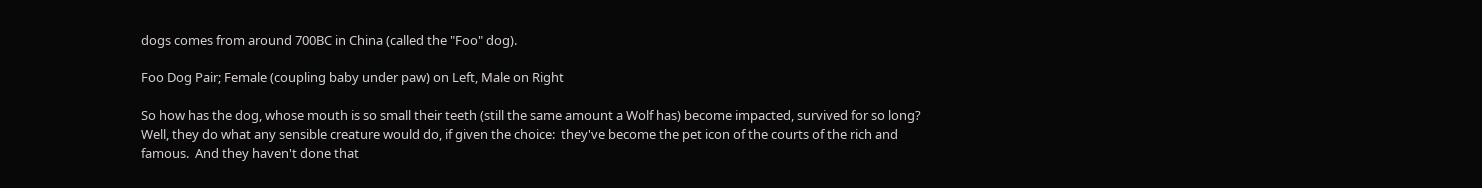dogs comes from around 700BC in China (called the "Foo" dog).

Foo Dog Pair; Female (coupling baby under paw) on Left, Male on Right

So how has the dog, whose mouth is so small their teeth (still the same amount a Wolf has) become impacted, survived for so long?  Well, they do what any sensible creature would do, if given the choice:  they've become the pet icon of the courts of the rich and famous.  And they haven't done that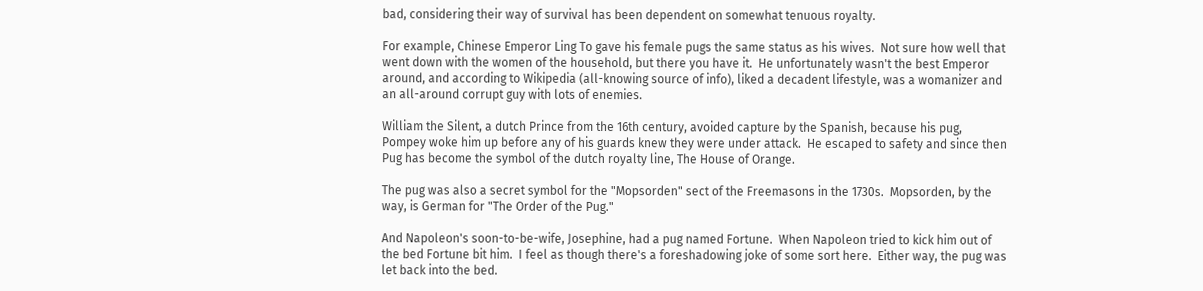bad, considering their way of survival has been dependent on somewhat tenuous royalty.

For example, Chinese Emperor Ling To gave his female pugs the same status as his wives.  Not sure how well that went down with the women of the household, but there you have it.  He unfortunately wasn't the best Emperor around, and according to Wikipedia (all-knowing source of info), liked a decadent lifestyle, was a womanizer and an all-around corrupt guy with lots of enemies.

William the Silent, a dutch Prince from the 16th century, avoided capture by the Spanish, because his pug, Pompey woke him up before any of his guards knew they were under attack.  He escaped to safety and since then Pug has become the symbol of the dutch royalty line, The House of Orange.

The pug was also a secret symbol for the "Mopsorden" sect of the Freemasons in the 1730s.  Mopsorden, by the way, is German for "The Order of the Pug."

And Napoleon's soon-to-be-wife, Josephine, had a pug named Fortune.  When Napoleon tried to kick him out of the bed Fortune bit him.  I feel as though there's a foreshadowing joke of some sort here.  Either way, the pug was let back into the bed.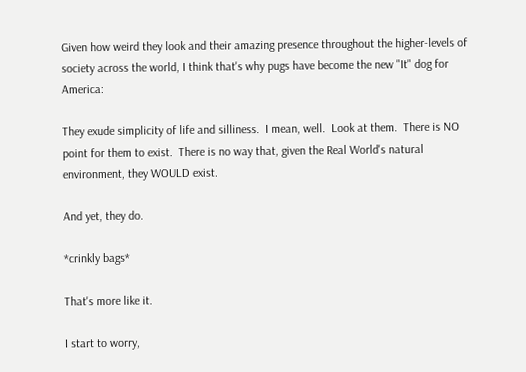Given how weird they look and their amazing presence throughout the higher-levels of society across the world, I think that's why pugs have become the new "It" dog for America:

They exude simplicity of life and silliness.  I mean, well.  Look at them.  There is NO point for them to exist.  There is no way that, given the Real World's natural environment, they WOULD exist.

And yet, they do.

*crinkly bags*

That's more like it.

I start to worry,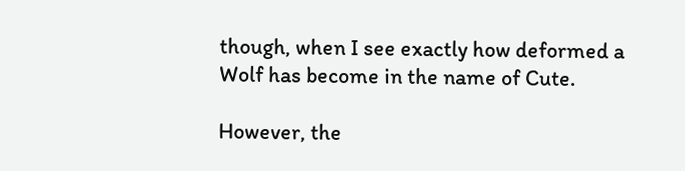though, when I see exactly how deformed a Wolf has become in the name of Cute.

However, the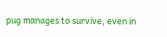pug manages to survive, even in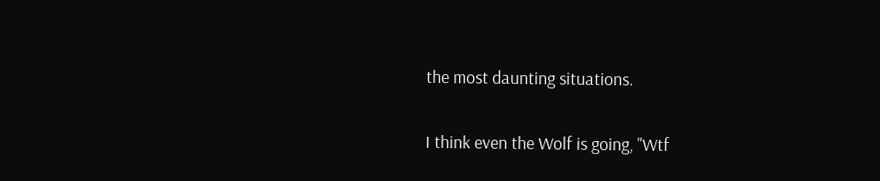the most daunting situations.

I think even the Wolf is going, "Wtf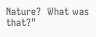Nature?  What was that?"